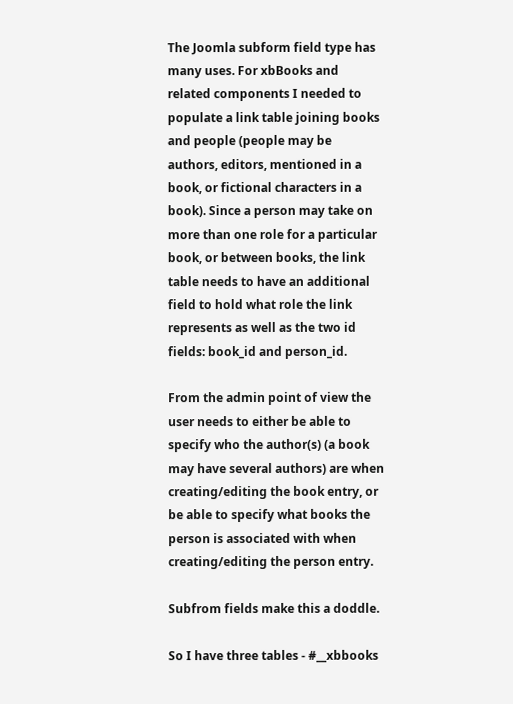The Joomla subform field type has many uses. For xbBooks and related components I needed to populate a link table joining books and people (people may be authors, editors, mentioned in a book, or fictional characters in a book). Since a person may take on more than one role for a particular book, or between books, the link table needs to have an additional field to hold what role the link represents as well as the two id fields: book_id and person_id.

From the admin point of view the user needs to either be able to specify who the author(s) (a book may have several authors) are when creating/editing the book entry, or be able to specify what books the person is associated with when creating/editing the person entry.

Subfrom fields make this a doddle.

So I have three tables - #__xbbooks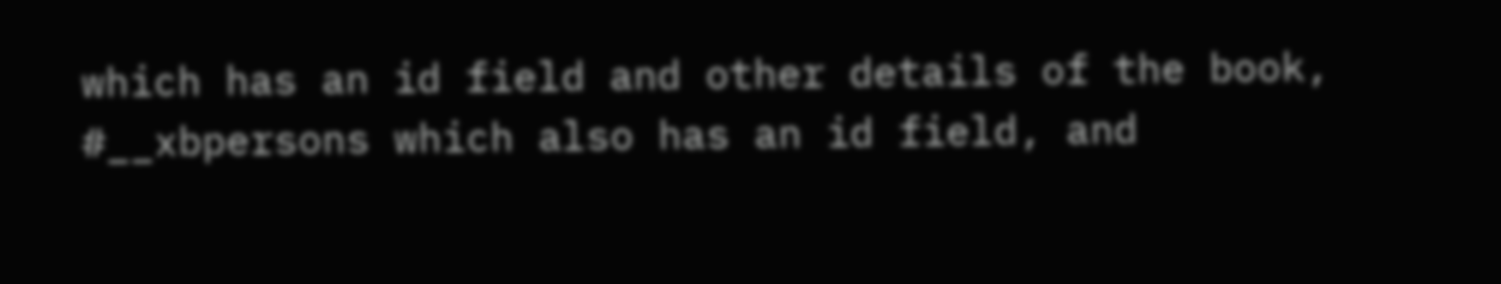which has an id field and other details of the book, #__xbpersons which also has an id field, and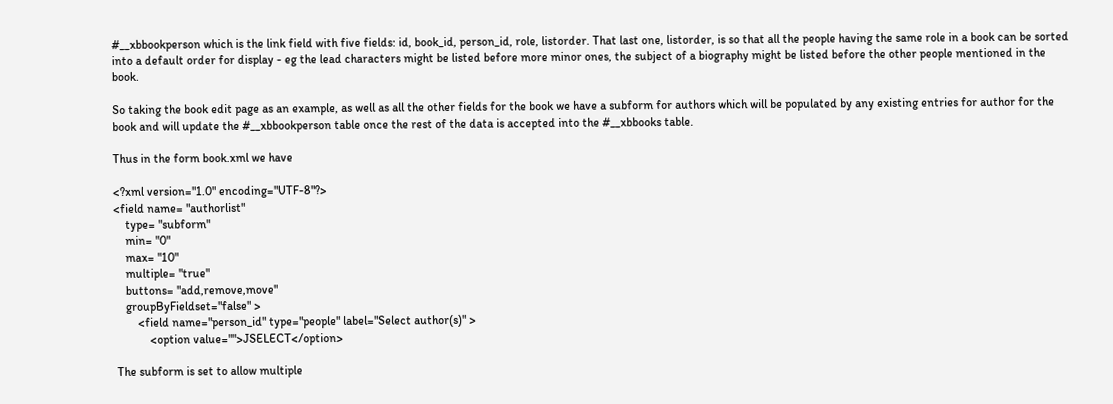#__xbbookperson which is the link field with five fields: id, book_id, person_id, role, listorder. That last one, listorder, is so that all the people having the same role in a book can be sorted into a default order for display - eg the lead characters might be listed before more minor ones, the subject of a biography might be listed before the other people mentioned in the book.

So taking the book edit page as an example, as well as all the other fields for the book we have a subform for authors which will be populated by any existing entries for author for the book and will update the #__xbbookperson table once the rest of the data is accepted into the #__xbbooks table.

Thus in the form book.xml we have

<?xml version="1.0" encoding="UTF-8"?>
<field name= "authorlist"
    type= "subform"
    min= "0"
    max= "10"
    multiple= "true"
    buttons= "add,remove,move"
    groupByFieldset="false" >
        <field name="person_id" type="people" label="Select author(s)" >
            <option value="">JSELECT</option>

 The subform is set to allow multiple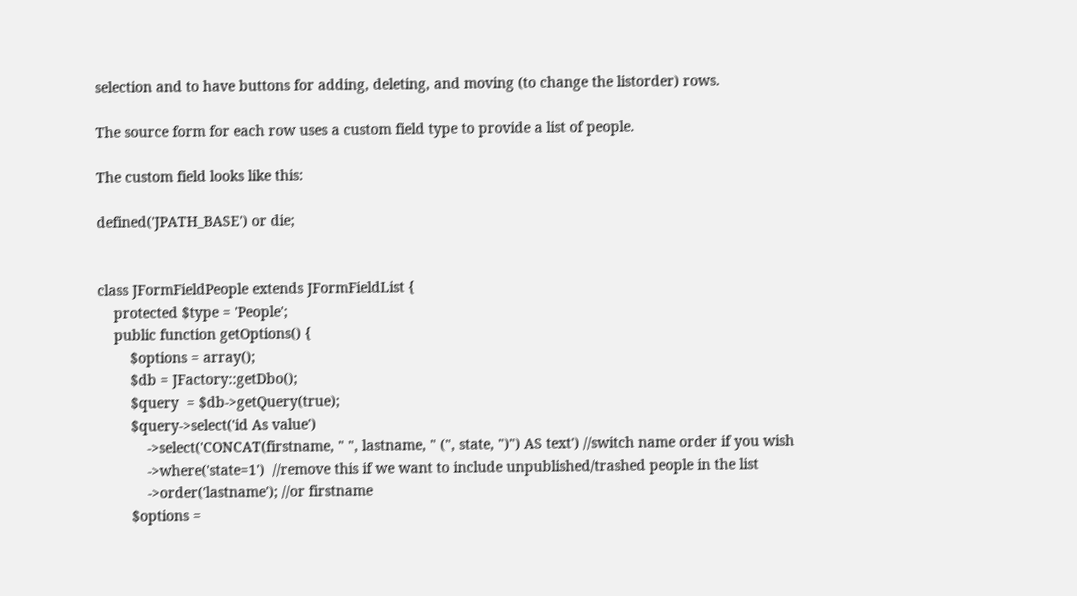selection and to have buttons for adding, deleting, and moving (to change the listorder) rows.

The source form for each row uses a custom field type to provide a list of people.

The custom field looks like this:

defined('JPATH_BASE') or die;


class JFormFieldPeople extends JFormFieldList {
    protected $type = 'People';
    public function getOptions() {
        $options = array();
        $db = JFactory::getDbo();
        $query  = $db->getQuery(true);
        $query->select('id As value')
            ->select('CONCAT(firstname, " ", lastname, " (", state, ")") AS text') //switch name order if you wish
            ->where('state=1')  //remove this if we want to include unpublished/trashed people in the list
            ->order('lastname'); //or firstname
        $options =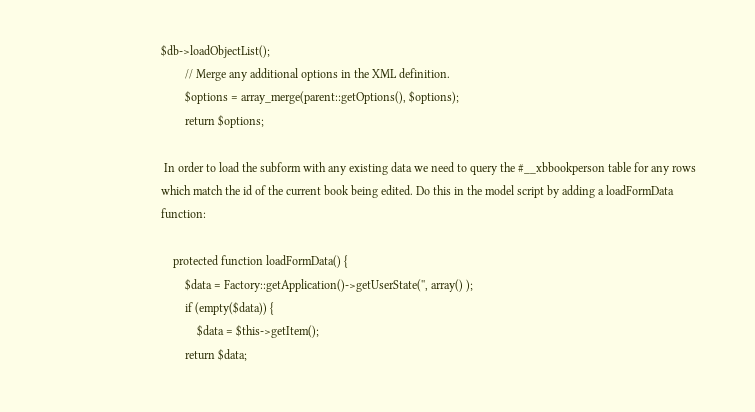$db->loadObjectList();
        // Merge any additional options in the XML definition.
        $options = array_merge(parent::getOptions(), $options);
        return $options;

 In order to load the subform with any existing data we need to query the #__xbbookperson table for any rows which match the id of the current book being edited. Do this in the model script by adding a loadFormData function:

    protected function loadFormData() {
        $data = Factory::getApplication()->getUserState('', array() );
        if (empty($data)) {
            $data = $this->getItem();
        return $data;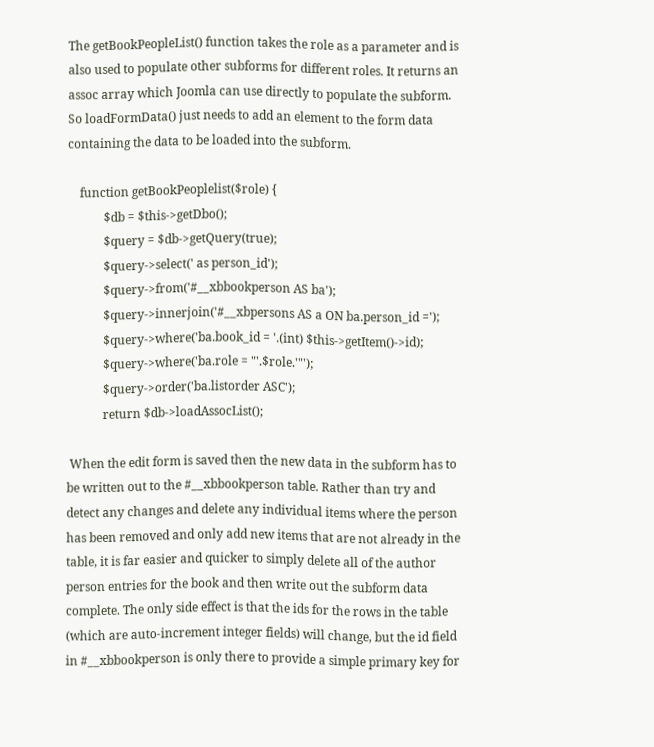The getBookPeopleList() function takes the role as a parameter and is also used to populate other subforms for different roles. It returns an assoc array which Joomla can use directly to populate the subform. So loadFormData() just needs to add an element to the form data containing the data to be loaded into the subform.

    function getBookPeoplelist($role) {
            $db = $this->getDbo();
            $query = $db->getQuery(true);
            $query->select(' as person_id');
            $query->from('#__xbbookperson AS ba');
            $query->innerjoin('#__xbpersons AS a ON ba.person_id =');
            $query->where('ba.book_id = '.(int) $this->getItem()->id);
            $query->where('ba.role = "'.$role.'"');
            $query->order('ba.listorder ASC');
            return $db->loadAssocList();

 When the edit form is saved then the new data in the subform has to be written out to the #__xbbookperson table. Rather than try and detect any changes and delete any individual items where the person has been removed and only add new items that are not already in the table, it is far easier and quicker to simply delete all of the author person entries for the book and then write out the subform data complete. The only side effect is that the ids for the rows in the table (which are auto-increment integer fields) will change, but the id field in #__xbbookperson is only there to provide a simple primary key for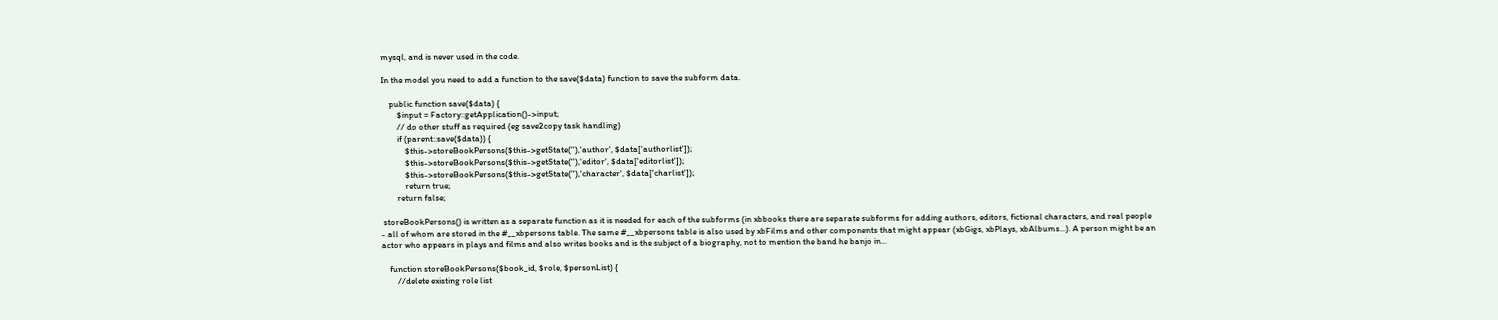mysql, and is never used in the code.

In the model you need to add a function to the save($data) function to save the subform data.

    public function save($data) {
        $input = Factory::getApplication()->input;
        // do other stuff as required (eg save2copy task handling)
        if (parent::save($data)) {
            $this->storeBookPersons($this->getState(''),'author', $data['authorlist']);
            $this->storeBookPersons($this->getState(''),'editor', $data['editorlist']);
            $this->storeBookPersons($this->getState(''),'character', $data['charlist']);
            return true;
        return false;

 storeBookPersons() is written as a separate function as it is needed for each of the subforms (in xbbooks there are separate subforms for adding authors, editors, fictional characters, and real people - all of whom are stored in the #__xbpersons table. The same #__xbpersons table is also used by xbFilms and other components that might appear (xbGigs, xbPlays, xbAlbums...). A person might be an actor who appears in plays and films and also writes books and is the subject of a biography, not to mention the band he banjo in...

    function storeBookPersons($book_id, $role, $personList) {
        //delete existing role list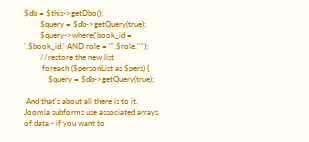$db = $this->getDbo();
        $query = $db->getQuery(true);
        $query->where('book_id = '.$book_id.' AND role = "'.$role.'"');
        //restore the new list
         foreach ($personList as $pers) {
            $query = $db->getQuery(true);

 And that's about all there is to it. Joomla subforms use associated arrays of data - if you want to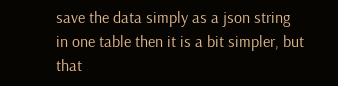save the data simply as a json string in one table then it is a bit simpler, but that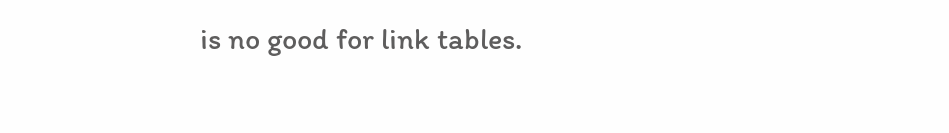is no good for link tables.